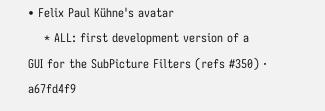• Felix Paul Kühne's avatar
    * ALL: first development version of a GUI for the SubPicture Filters (refs #350) · a67fd4f9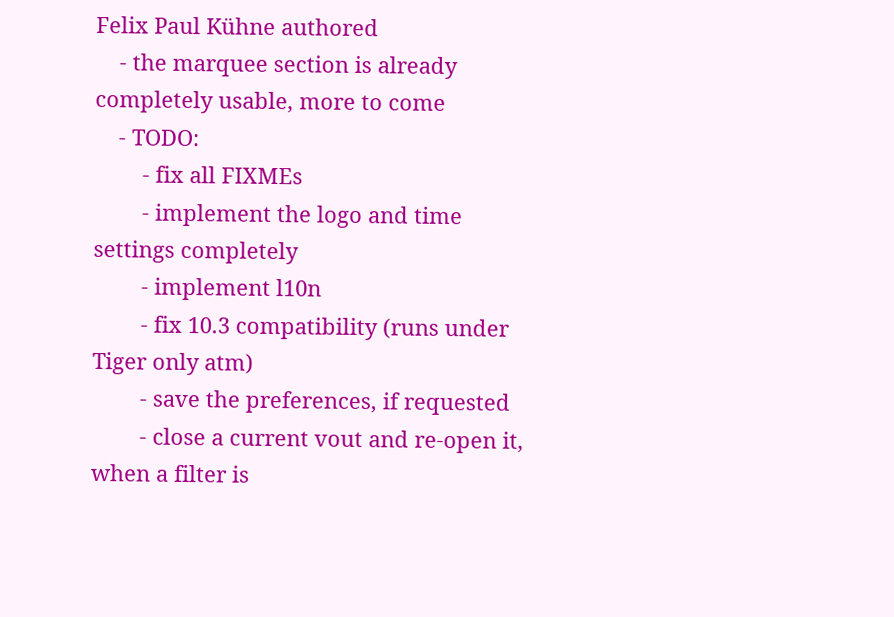Felix Paul Kühne authored
    - the marquee section is already completely usable, more to come
    - TODO:
        - fix all FIXMEs
        - implement the logo and time settings completely
        - implement l10n
        - fix 10.3 compatibility (runs under Tiger only atm)
        - save the preferences, if requested
        - close a current vout and re-open it, when a filter is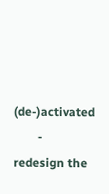(de-)activated
        - redesign the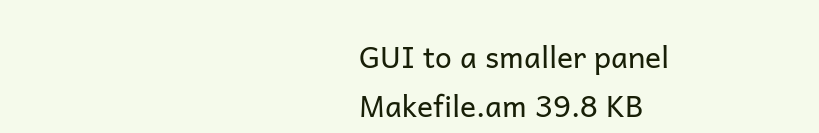GUI to a smaller panel
Makefile.am 39.8 KB